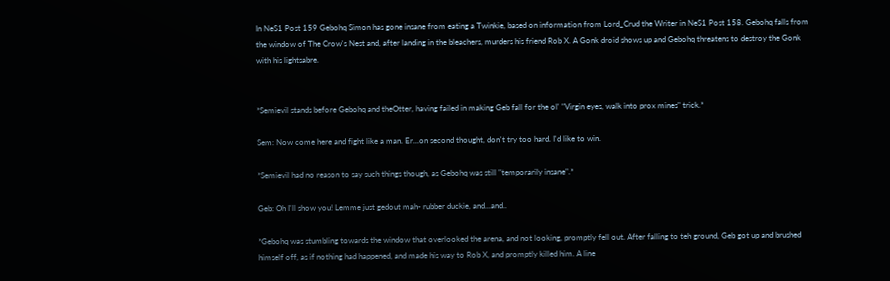In NeS1 Post 159 Gebohq Simon has gone insane from eating a Twinkie, based on information from Lord_Crud the Writer in NeS1 Post 158. Gebohq falls from the window of The Crow's Nest and, after landing in the bleachers, murders his friend Rob X. A Gonk droid shows up and Gebohq threatens to destroy the Gonk with his lightsabre.


*Semievil stands before Gebohq and theOtter, having failed in making Geb fall for the ol' "Virgin eyes, walk into prox mines" trick.*

Sem: Now come here and fight like a man. Er...on second thought, don't try too hard. I'd like to win.

*Semievil had no reason to say such things though, as Gebohq was still "temporarily insane".*

Geb: Oh I'll show you! Lemme just gedout mah- rubber duckie, and...and..

*Gebohq was stumbling towards the window that overlooked the arena, and not looking, promptly fell out. After falling to teh ground, Geb got up and brushed himself off, as if nothing had happened, and made his way to Rob X, and promptly killed him. A line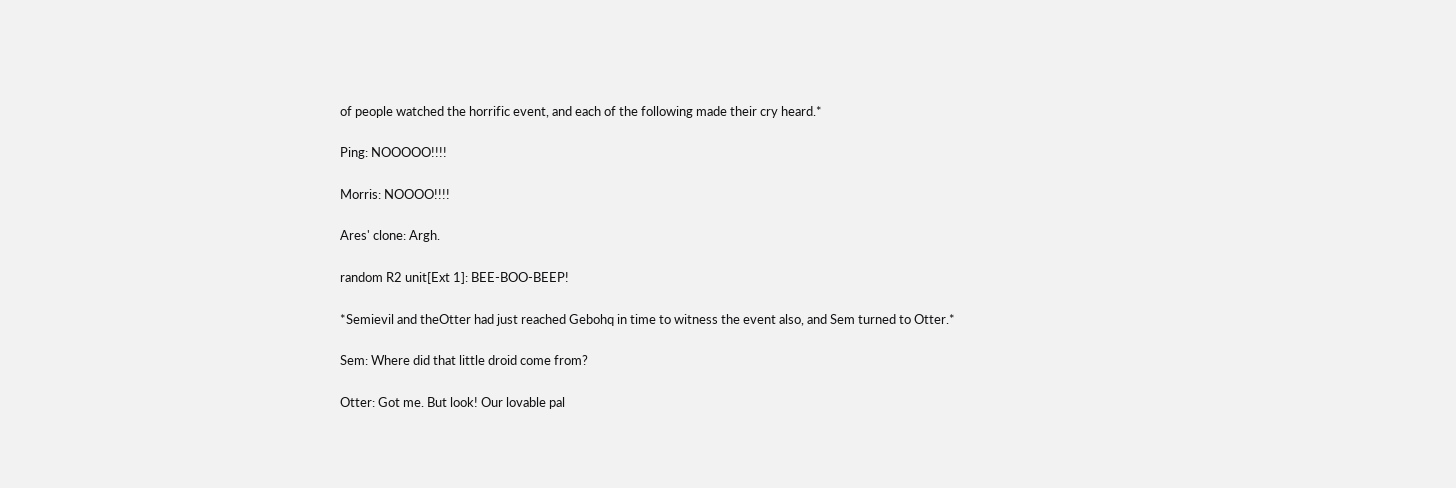of people watched the horrific event, and each of the following made their cry heard.*

Ping: NOOOOO!!!!

Morris: NOOOO!!!!

Ares' clone: Argh.

random R2 unit[Ext 1]: BEE-BOO-BEEP!

*Semievil and theOtter had just reached Gebohq in time to witness the event also, and Sem turned to Otter.*

Sem: Where did that little droid come from?

Otter: Got me. But look! Our lovable pal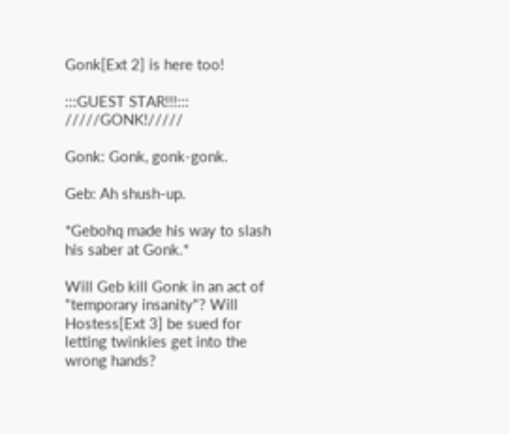Gonk[Ext 2] is here too!

:::GUEST STAR!!!::: /////GONK!/////

Gonk: Gonk, gonk-gonk.

Geb: Ah shush-up.

*Gebohq made his way to slash his saber at Gonk.*

Will Geb kill Gonk in an act of "temporary insanity"? Will Hostess[Ext 3] be sued for letting twinkies get into the wrong hands?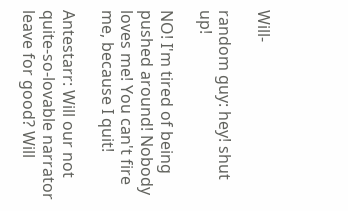Will-

random guy: hey! shut up!

NO! I'm tired of being pushed around! Nobody loves me! You can't fire me, because I quit!

Antestarr: Will our not quite-so-lovable narrator leave for good? Will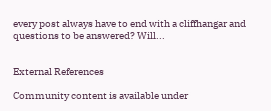every post always have to end with a cliffhangar and questions to be answered? Will...


External References

Community content is available under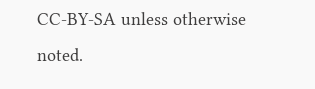CC-BY-SA unless otherwise noted.